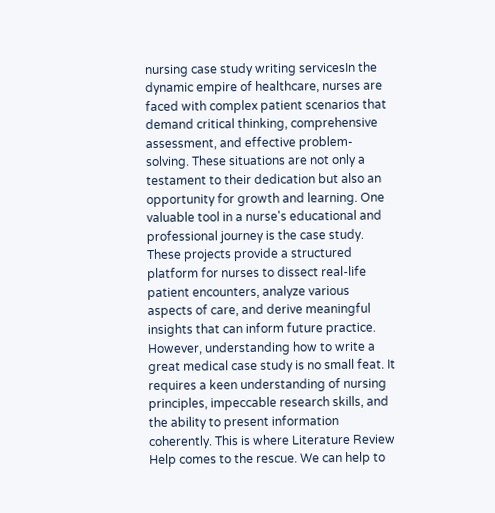nursing case study writing servicesIn the dynamic empire of healthcare, nurses are faced with complex patient scenarios that demand critical thinking, comprehensive assessment, and effective problem-solving. These situations are not only a testament to their dedication but also an opportunity for growth and learning. One valuable tool in a nurse's educational and professional journey is the case study. These projects provide a structured platform for nurses to dissect real-life patient encounters, analyze various aspects of care, and derive meaningful insights that can inform future practice. However, understanding how to write a great medical case study is no small feat. It requires a keen understanding of nursing principles, impeccable research skills, and the ability to present information coherently. This is where Literature Review Help comes to the rescue. We can help to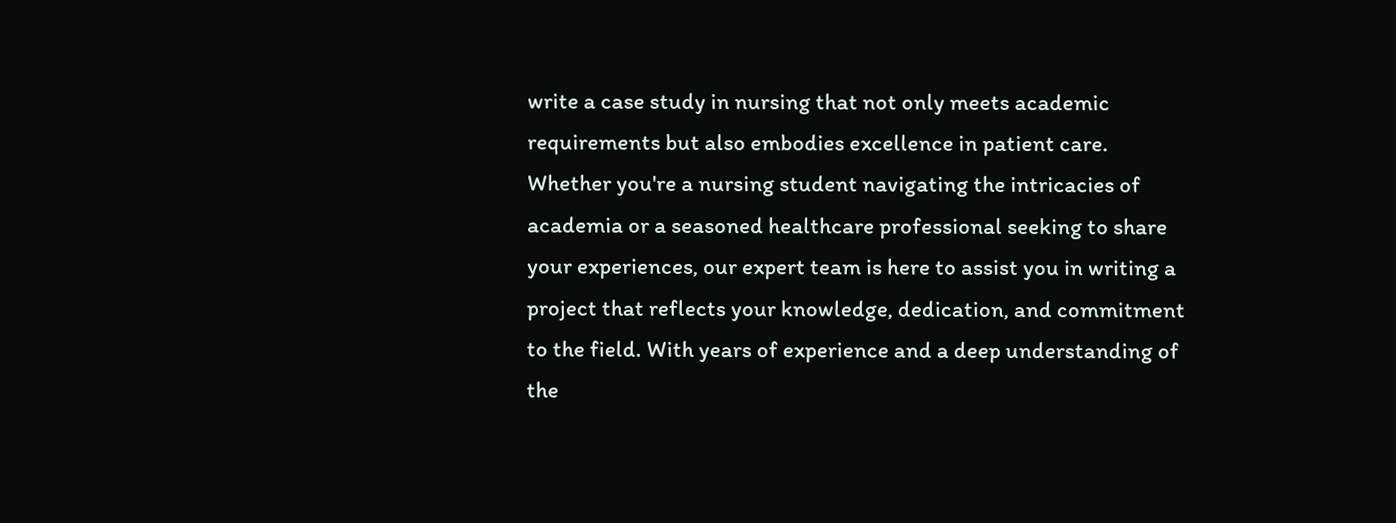write a case study in nursing that not only meets academic requirements but also embodies excellence in patient care. Whether you're a nursing student navigating the intricacies of academia or a seasoned healthcare professional seeking to share your experiences, our expert team is here to assist you in writing a project that reflects your knowledge, dedication, and commitment to the field. With years of experience and a deep understanding of the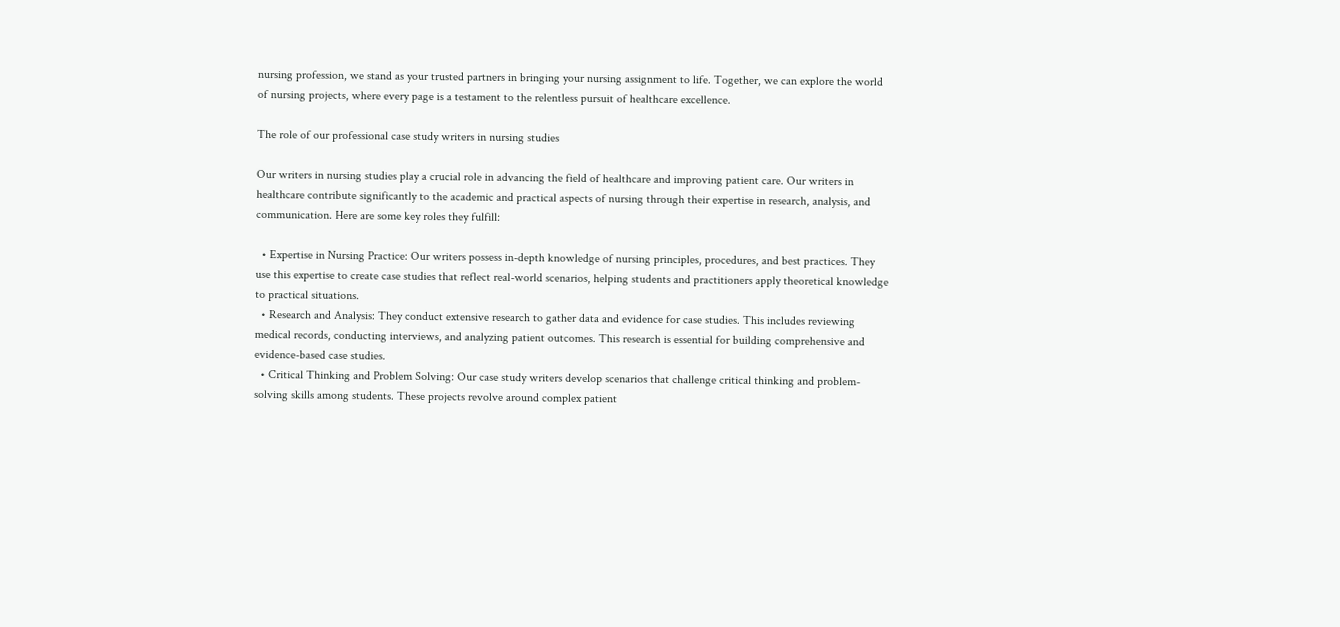nursing profession, we stand as your trusted partners in bringing your nursing assignment to life. Together, we can explore the world of nursing projects, where every page is a testament to the relentless pursuit of healthcare excellence.

The role of our professional case study writers in nursing studies

Our writers in nursing studies play a crucial role in advancing the field of healthcare and improving patient care. Our writers in healthcare contribute significantly to the academic and practical aspects of nursing through their expertise in research, analysis, and communication. Here are some key roles they fulfill:

  • Expertise in Nursing Practice: Our writers possess in-depth knowledge of nursing principles, procedures, and best practices. They use this expertise to create case studies that reflect real-world scenarios, helping students and practitioners apply theoretical knowledge to practical situations.
  • Research and Analysis: They conduct extensive research to gather data and evidence for case studies. This includes reviewing medical records, conducting interviews, and analyzing patient outcomes. This research is essential for building comprehensive and evidence-based case studies.
  • Critical Thinking and Problem Solving: Our case study writers develop scenarios that challenge critical thinking and problem-solving skills among students. These projects revolve around complex patient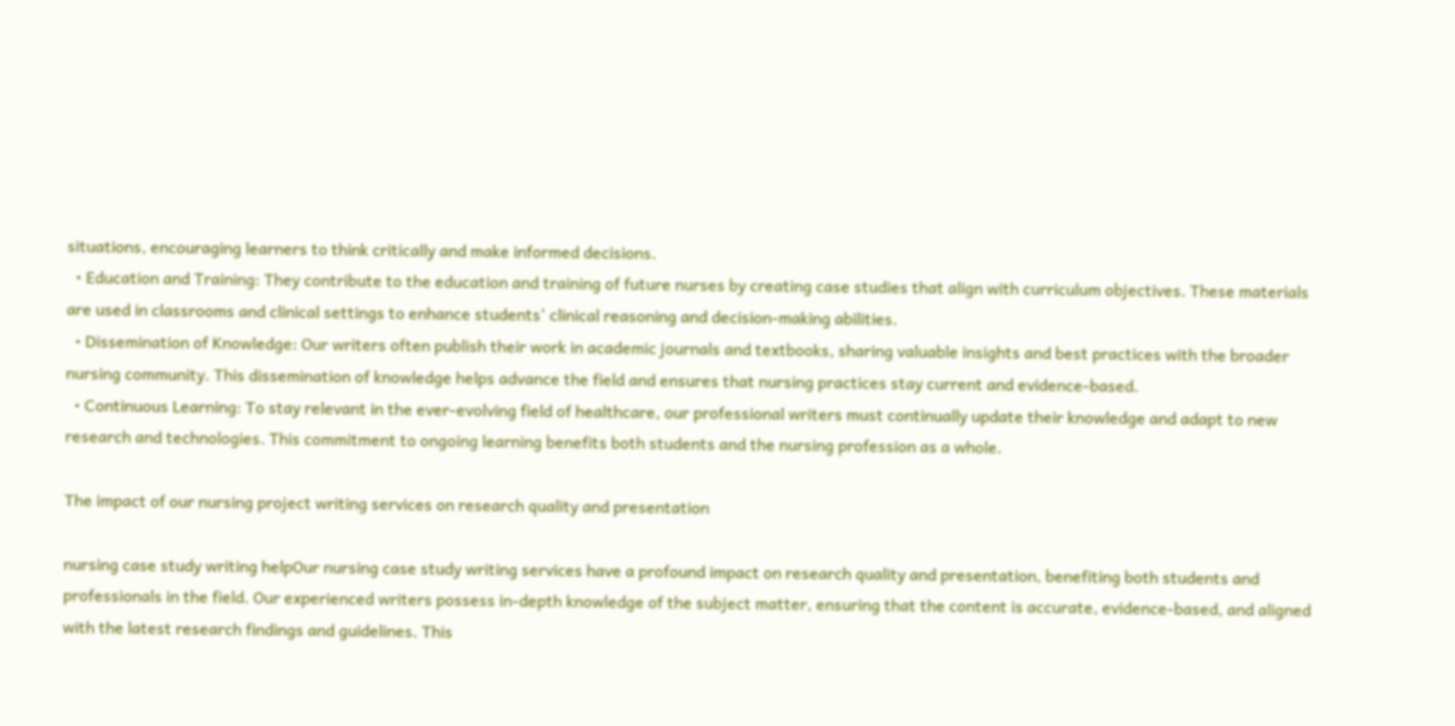situations, encouraging learners to think critically and make informed decisions.
  • Education and Training: They contribute to the education and training of future nurses by creating case studies that align with curriculum objectives. These materials are used in classrooms and clinical settings to enhance students' clinical reasoning and decision-making abilities.
  • Dissemination of Knowledge: Our writers often publish their work in academic journals and textbooks, sharing valuable insights and best practices with the broader nursing community. This dissemination of knowledge helps advance the field and ensures that nursing practices stay current and evidence-based.
  • Continuous Learning: To stay relevant in the ever-evolving field of healthcare, our professional writers must continually update their knowledge and adapt to new research and technologies. This commitment to ongoing learning benefits both students and the nursing profession as a whole.

The impact of our nursing project writing services on research quality and presentation

nursing case study writing helpOur nursing case study writing services have a profound impact on research quality and presentation, benefiting both students and professionals in the field. Our experienced writers possess in-depth knowledge of the subject matter, ensuring that the content is accurate, evidence-based, and aligned with the latest research findings and guidelines. This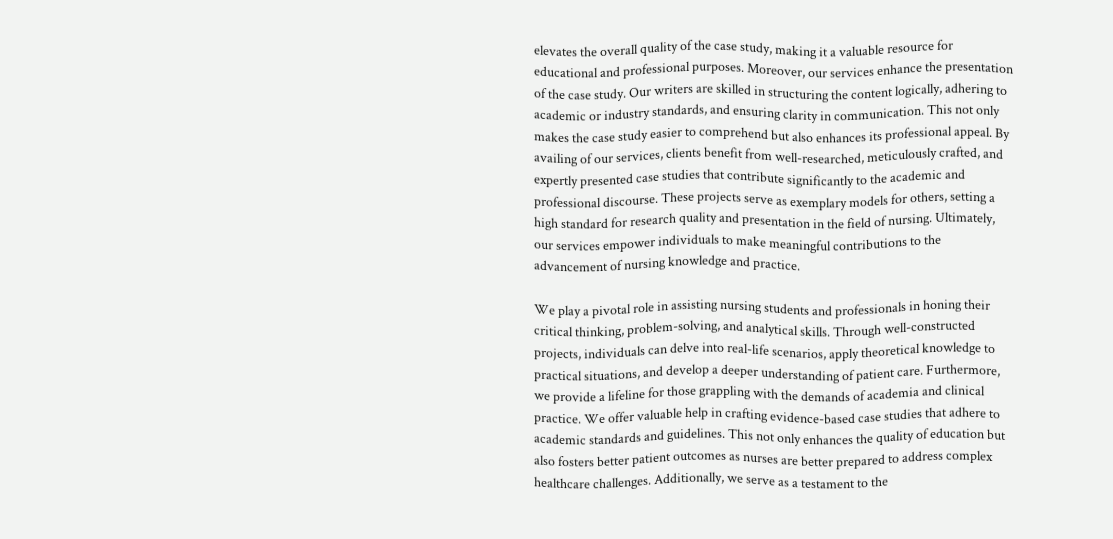elevates the overall quality of the case study, making it a valuable resource for educational and professional purposes. Moreover, our services enhance the presentation of the case study. Our writers are skilled in structuring the content logically, adhering to academic or industry standards, and ensuring clarity in communication. This not only makes the case study easier to comprehend but also enhances its professional appeal. By availing of our services, clients benefit from well-researched, meticulously crafted, and expertly presented case studies that contribute significantly to the academic and professional discourse. These projects serve as exemplary models for others, setting a high standard for research quality and presentation in the field of nursing. Ultimately, our services empower individuals to make meaningful contributions to the advancement of nursing knowledge and practice.

We play a pivotal role in assisting nursing students and professionals in honing their critical thinking, problem-solving, and analytical skills. Through well-constructed projects, individuals can delve into real-life scenarios, apply theoretical knowledge to practical situations, and develop a deeper understanding of patient care. Furthermore, we provide a lifeline for those grappling with the demands of academia and clinical practice. We offer valuable help in crafting evidence-based case studies that adhere to academic standards and guidelines. This not only enhances the quality of education but also fosters better patient outcomes as nurses are better prepared to address complex healthcare challenges. Additionally, we serve as a testament to the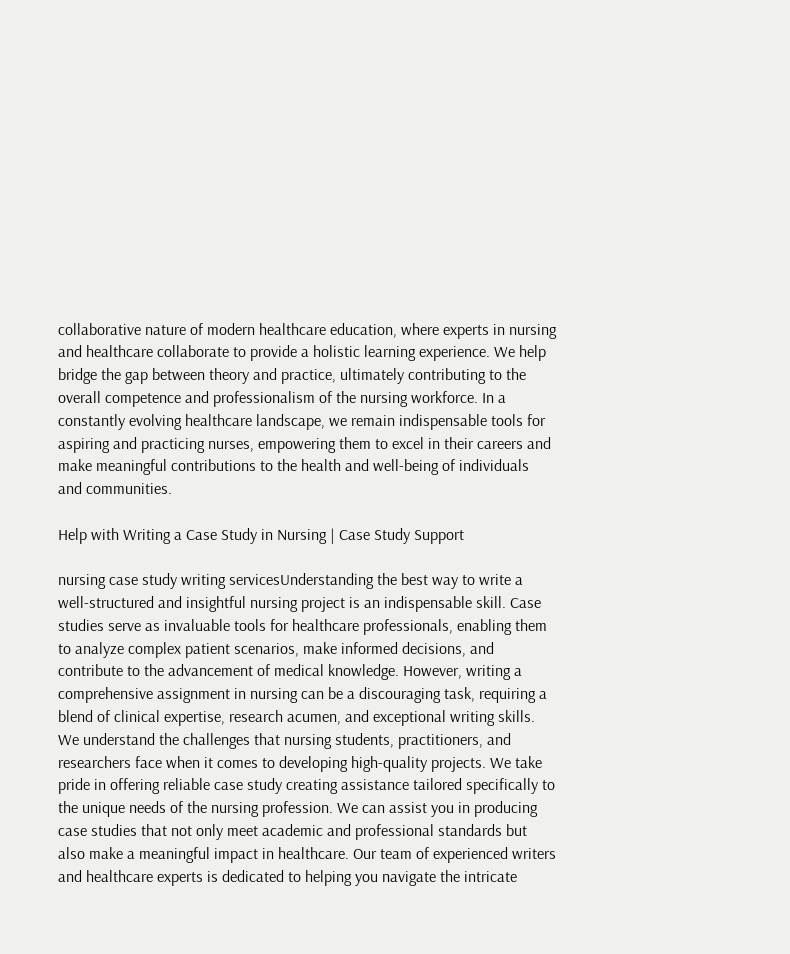collaborative nature of modern healthcare education, where experts in nursing and healthcare collaborate to provide a holistic learning experience. We help bridge the gap between theory and practice, ultimately contributing to the overall competence and professionalism of the nursing workforce. In a constantly evolving healthcare landscape, we remain indispensable tools for aspiring and practicing nurses, empowering them to excel in their careers and make meaningful contributions to the health and well-being of individuals and communities.

Help with Writing a Case Study in Nursing | Case Study Support

nursing case study writing servicesUnderstanding the best way to write a well-structured and insightful nursing project is an indispensable skill. Case studies serve as invaluable tools for healthcare professionals, enabling them to analyze complex patient scenarios, make informed decisions, and contribute to the advancement of medical knowledge. However, writing a comprehensive assignment in nursing can be a discouraging task, requiring a blend of clinical expertise, research acumen, and exceptional writing skills. We understand the challenges that nursing students, practitioners, and researchers face when it comes to developing high-quality projects. We take pride in offering reliable case study creating assistance tailored specifically to the unique needs of the nursing profession. We can assist you in producing case studies that not only meet academic and professional standards but also make a meaningful impact in healthcare. Our team of experienced writers and healthcare experts is dedicated to helping you navigate the intricate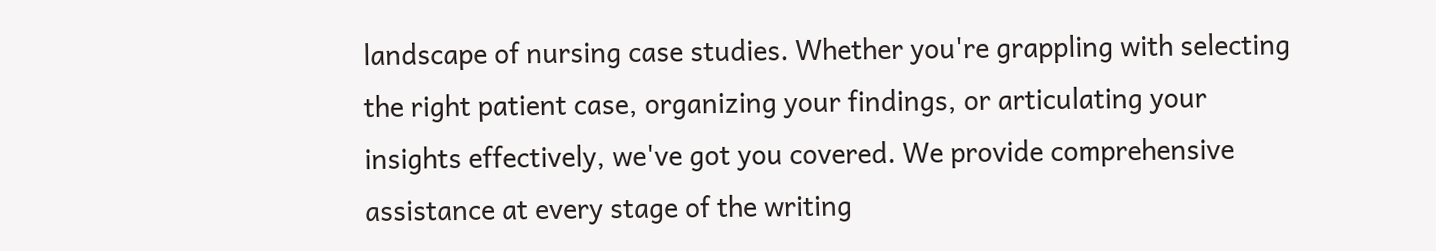landscape of nursing case studies. Whether you're grappling with selecting the right patient case, organizing your findings, or articulating your insights effectively, we've got you covered. We provide comprehensive assistance at every stage of the writing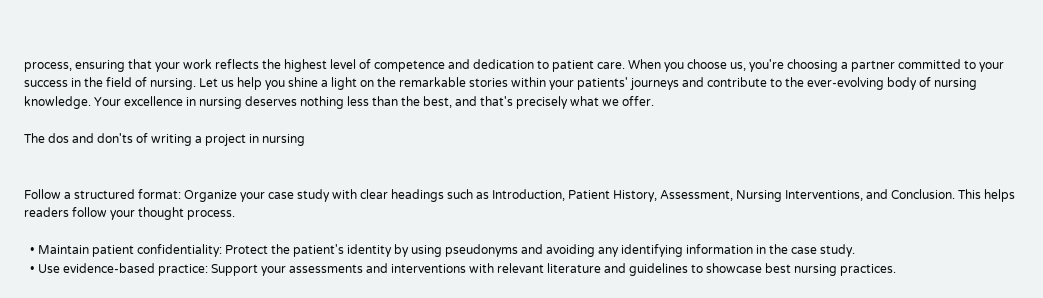process, ensuring that your work reflects the highest level of competence and dedication to patient care. When you choose us, you're choosing a partner committed to your success in the field of nursing. Let us help you shine a light on the remarkable stories within your patients' journeys and contribute to the ever-evolving body of nursing knowledge. Your excellence in nursing deserves nothing less than the best, and that's precisely what we offer.

The dos and don'ts of writing a project in nursing


Follow a structured format: Organize your case study with clear headings such as Introduction, Patient History, Assessment, Nursing Interventions, and Conclusion. This helps readers follow your thought process.

  • Maintain patient confidentiality: Protect the patient's identity by using pseudonyms and avoiding any identifying information in the case study.
  • Use evidence-based practice: Support your assessments and interventions with relevant literature and guidelines to showcase best nursing practices.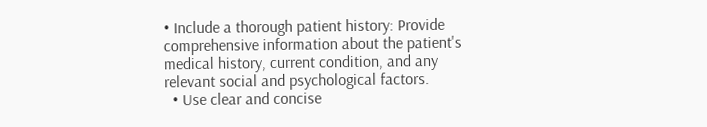• Include a thorough patient history: Provide comprehensive information about the patient's medical history, current condition, and any relevant social and psychological factors.
  • Use clear and concise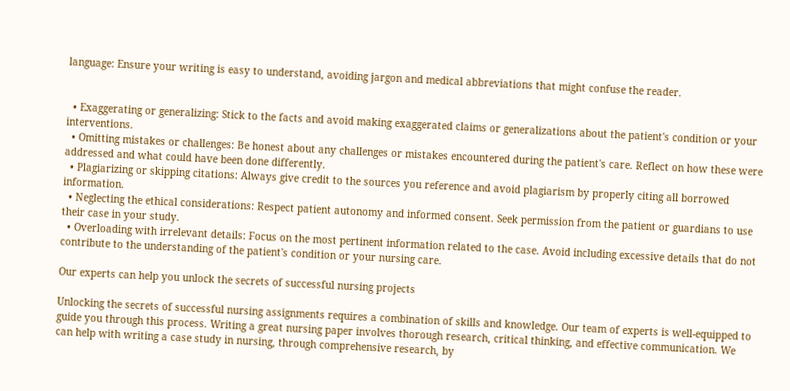language: Ensure your writing is easy to understand, avoiding jargon and medical abbreviations that might confuse the reader.


  • Exaggerating or generalizing: Stick to the facts and avoid making exaggerated claims or generalizations about the patient's condition or your interventions.
  • Omitting mistakes or challenges: Be honest about any challenges or mistakes encountered during the patient's care. Reflect on how these were addressed and what could have been done differently.
  • Plagiarizing or skipping citations: Always give credit to the sources you reference and avoid plagiarism by properly citing all borrowed information.
  • Neglecting the ethical considerations: Respect patient autonomy and informed consent. Seek permission from the patient or guardians to use their case in your study.
  • Overloading with irrelevant details: Focus on the most pertinent information related to the case. Avoid including excessive details that do not contribute to the understanding of the patient's condition or your nursing care.

Our experts can help you unlock the secrets of successful nursing projects

Unlocking the secrets of successful nursing assignments requires a combination of skills and knowledge. Our team of experts is well-equipped to guide you through this process. Writing a great nursing paper involves thorough research, critical thinking, and effective communication. We can help with writing a case study in nursing, through comprehensive research, by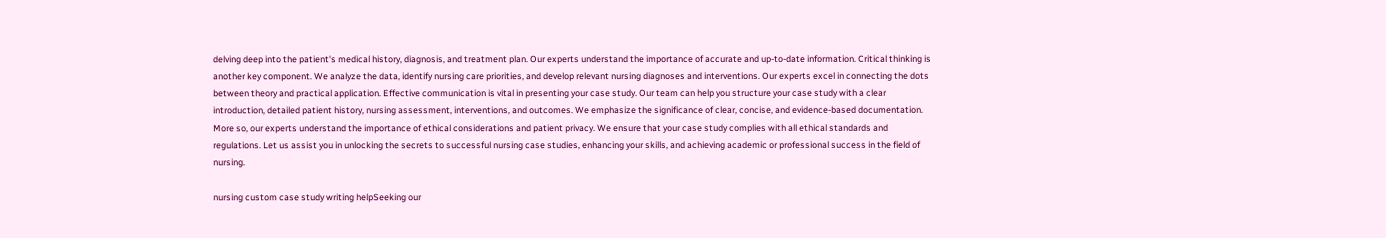delving deep into the patient's medical history, diagnosis, and treatment plan. Our experts understand the importance of accurate and up-to-date information. Critical thinking is another key component. We analyze the data, identify nursing care priorities, and develop relevant nursing diagnoses and interventions. Our experts excel in connecting the dots between theory and practical application. Effective communication is vital in presenting your case study. Our team can help you structure your case study with a clear introduction, detailed patient history, nursing assessment, interventions, and outcomes. We emphasize the significance of clear, concise, and evidence-based documentation. More so, our experts understand the importance of ethical considerations and patient privacy. We ensure that your case study complies with all ethical standards and regulations. Let us assist you in unlocking the secrets to successful nursing case studies, enhancing your skills, and achieving academic or professional success in the field of nursing.

nursing custom case study writing helpSeeking our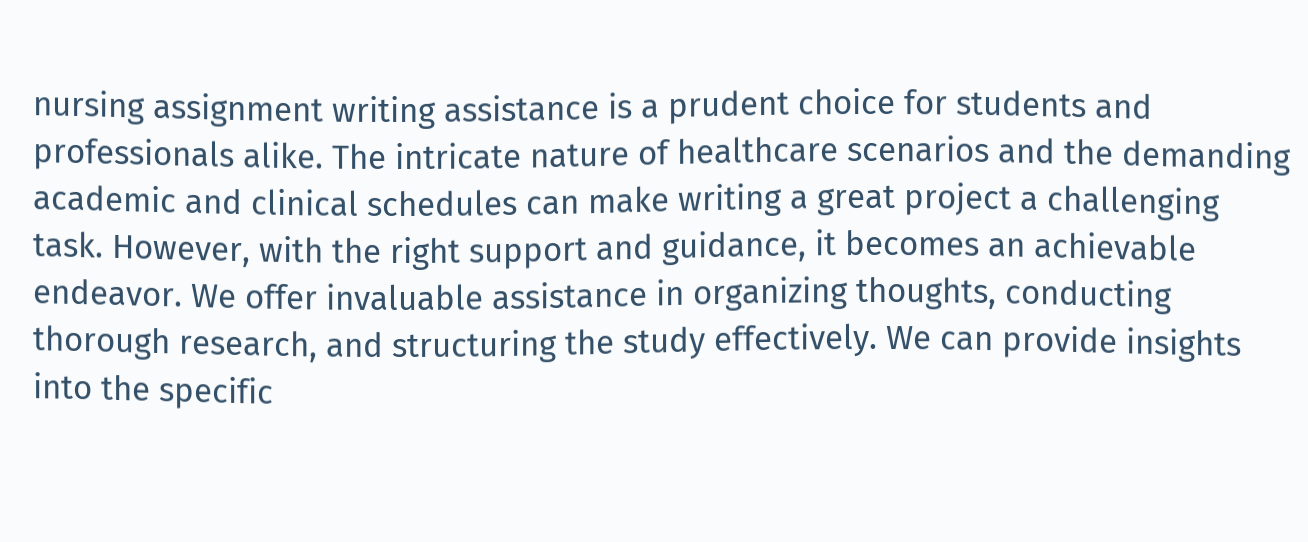nursing assignment writing assistance is a prudent choice for students and professionals alike. The intricate nature of healthcare scenarios and the demanding academic and clinical schedules can make writing a great project a challenging task. However, with the right support and guidance, it becomes an achievable endeavor. We offer invaluable assistance in organizing thoughts, conducting thorough research, and structuring the study effectively. We can provide insights into the specific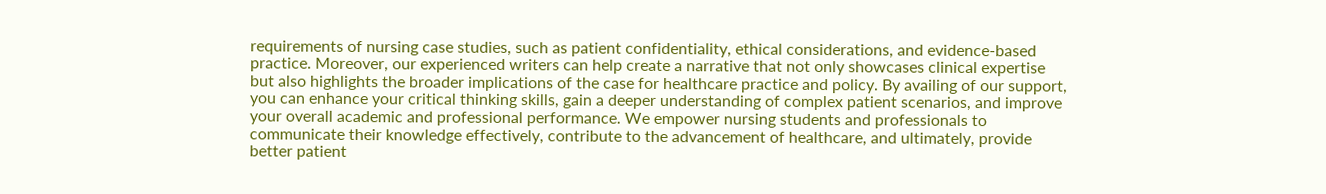requirements of nursing case studies, such as patient confidentiality, ethical considerations, and evidence-based practice. Moreover, our experienced writers can help create a narrative that not only showcases clinical expertise but also highlights the broader implications of the case for healthcare practice and policy. By availing of our support, you can enhance your critical thinking skills, gain a deeper understanding of complex patient scenarios, and improve your overall academic and professional performance. We empower nursing students and professionals to communicate their knowledge effectively, contribute to the advancement of healthcare, and ultimately, provide better patient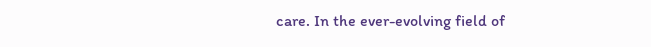care. In the ever-evolving field of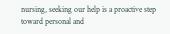nursing, seeking our help is a proactive step toward personal and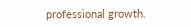professional growth.